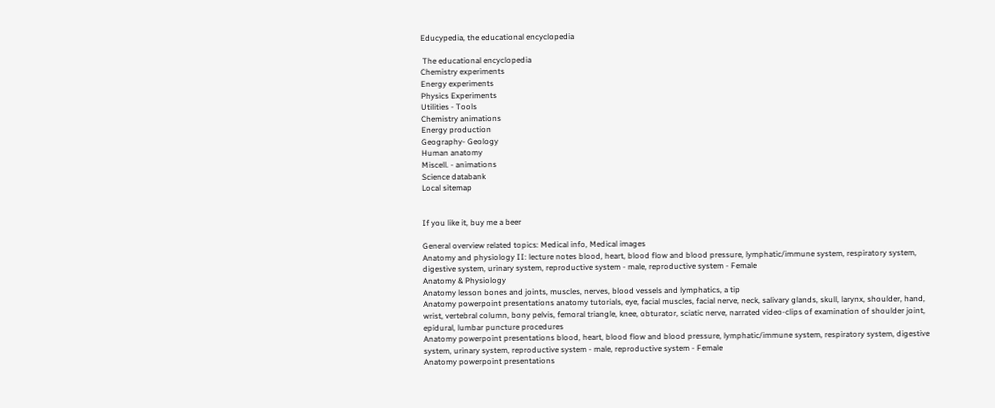Educypedia, the educational encyclopedia

 The educational encyclopedia
Chemistry experiments
Energy experiments
Physics Experiments
Utilities - Tools
Chemistry animations
Energy production
Geography- Geology
Human anatomy
Miscell. - animations
Science databank
Local sitemap


If you like it, buy me a beer

General overview related topics: Medical info, Medical images
Anatomy and physiology II: lecture notes blood, heart, blood flow and blood pressure, lymphatic/immune system, respiratory system, digestive system, urinary system, reproductive system - male, reproductive system - Female
Anatomy & Physiology
Anatomy lesson bones and joints, muscles, nerves, blood vessels and lymphatics, a tip
Anatomy powerpoint presentations anatomy tutorials, eye, facial muscles, facial nerve, neck, salivary glands, skull, larynx, shoulder, hand, wrist, vertebral column, bony pelvis, femoral triangle, knee, obturator, sciatic nerve, narrated video-clips of examination of shoulder joint, epidural, lumbar puncture procedures
Anatomy powerpoint presentations blood, heart, blood flow and blood pressure, lymphatic/immune system, respiratory system, digestive system, urinary system, reproductive system - male, reproductive system - Female
Anatomy powerpoint presentations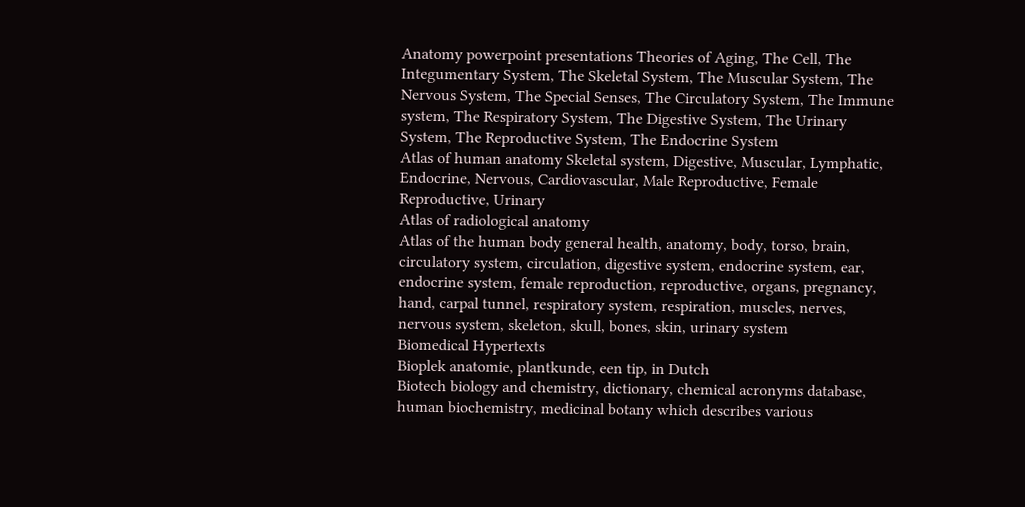Anatomy powerpoint presentations Theories of Aging, The Cell, The Integumentary System, The Skeletal System, The Muscular System, The Nervous System, The Special Senses, The Circulatory System, The Immune system, The Respiratory System, The Digestive System, The Urinary System, The Reproductive System, The Endocrine System
Atlas of human anatomy Skeletal system, Digestive, Muscular, Lymphatic, Endocrine, Nervous, Cardiovascular, Male Reproductive, Female Reproductive, Urinary
Atlas of radiological anatomy
Atlas of the human body general health, anatomy, body, torso, brain, circulatory system, circulation, digestive system, endocrine system, ear, endocrine system, female reproduction, reproductive, organs, pregnancy, hand, carpal tunnel, respiratory system, respiration, muscles, nerves, nervous system, skeleton, skull, bones, skin, urinary system
Biomedical Hypertexts
Bioplek anatomie, plantkunde, een tip, in Dutch
Biotech biology and chemistry, dictionary, chemical acronyms database, human biochemistry, medicinal botany which describes various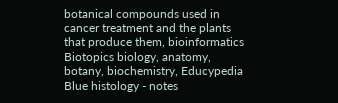botanical compounds used in cancer treatment and the plants that produce them, bioinformatics
Biotopics biology, anatomy, botany, biochemistry, Educypedia
Blue histology - notes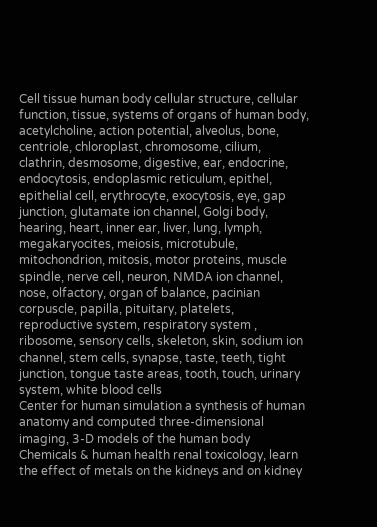Cell tissue human body cellular structure, cellular function, tissue, systems of organs of human body, acetylcholine, action potential, alveolus, bone, centriole, chloroplast, chromosome, cilium, clathrin, desmosome, digestive, ear, endocrine, endocytosis, endoplasmic reticulum, epithel, epithelial cell, erythrocyte, exocytosis, eye, gap junction, glutamate ion channel, Golgi body, hearing, heart, inner ear, liver, lung, lymph, megakaryocites, meiosis, microtubule, mitochondrion, mitosis, motor proteins, muscle spindle, nerve cell, neuron, NMDA ion channel, nose, olfactory, organ of balance, pacinian corpuscle, papilla, pituitary, platelets, reproductive system, respiratory system , ribosome, sensory cells, skeleton, skin, sodium ion channel, stem cells, synapse, taste, teeth, tight junction, tongue taste areas, tooth, touch, urinary system, white blood cells
Center for human simulation a synthesis of human anatomy and computed three-dimensional imaging, 3-D models of the human body
Chemicals & human health renal toxicology, learn the effect of metals on the kidneys and on kidney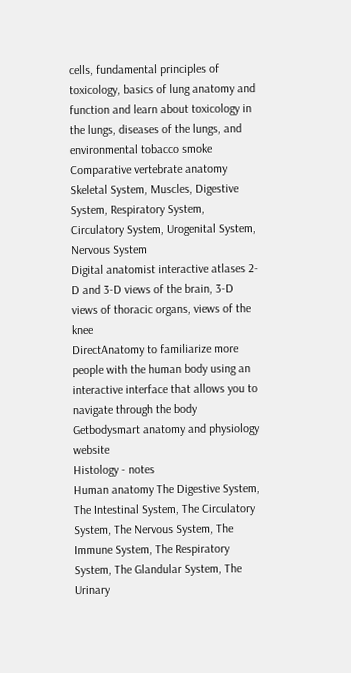cells, fundamental principles of toxicology, basics of lung anatomy and function and learn about toxicology in the lungs, diseases of the lungs, and environmental tobacco smoke
Comparative vertebrate anatomy Skeletal System, Muscles, Digestive System, Respiratory System, Circulatory System, Urogenital System, Nervous System
Digital anatomist interactive atlases 2-D and 3-D views of the brain, 3-D views of thoracic organs, views of the knee
DirectAnatomy to familiarize more people with the human body using an interactive interface that allows you to navigate through the body
Getbodysmart anatomy and physiology website
Histology - notes
Human anatomy The Digestive System, The Intestinal System, The Circulatory System, The Nervous System, The Immune System, The Respiratory System, The Glandular System, The Urinary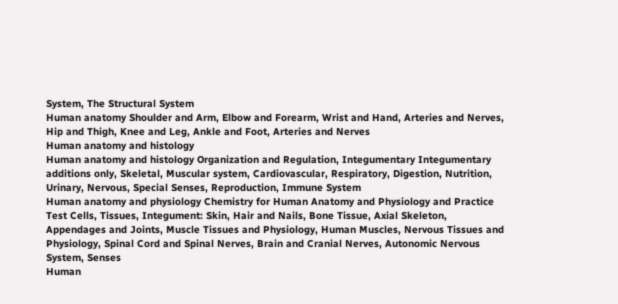System, The Structural System
Human anatomy Shoulder and Arm, Elbow and Forearm, Wrist and Hand, Arteries and Nerves, Hip and Thigh, Knee and Leg, Ankle and Foot, Arteries and Nerves
Human anatomy and histology
Human anatomy and histology Organization and Regulation, Integumentary Integumentary additions only, Skeletal, Muscular system, Cardiovascular, Respiratory, Digestion, Nutrition, Urinary, Nervous, Special Senses, Reproduction, Immune System
Human anatomy and physiology Chemistry for Human Anatomy and Physiology and Practice Test Cells, Tissues, Integument: Skin, Hair and Nails, Bone Tissue, Axial Skeleton, Appendages and Joints, Muscle Tissues and Physiology, Human Muscles, Nervous Tissues and Physiology, Spinal Cord and Spinal Nerves, Brain and Cranial Nerves, Autonomic Nervous System, Senses
Human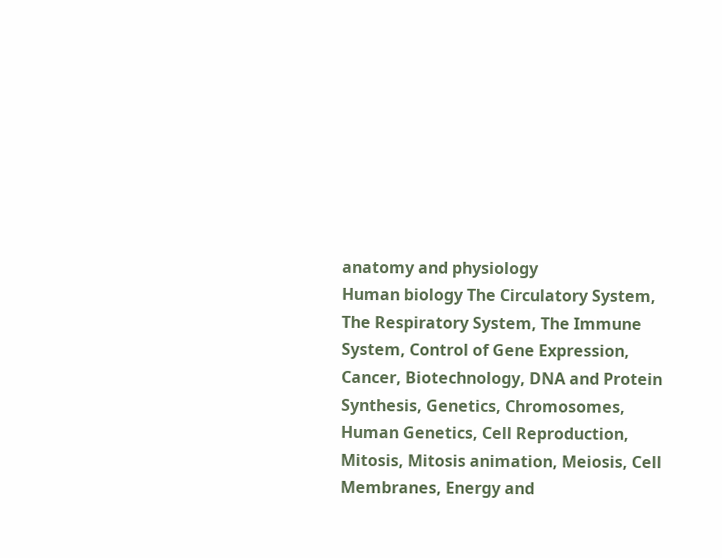anatomy and physiology
Human biology The Circulatory System, The Respiratory System, The Immune System, Control of Gene Expression, Cancer, Biotechnology, DNA and Protein Synthesis, Genetics, Chromosomes, Human Genetics, Cell Reproduction, Mitosis, Mitosis animation, Meiosis, Cell Membranes, Energy and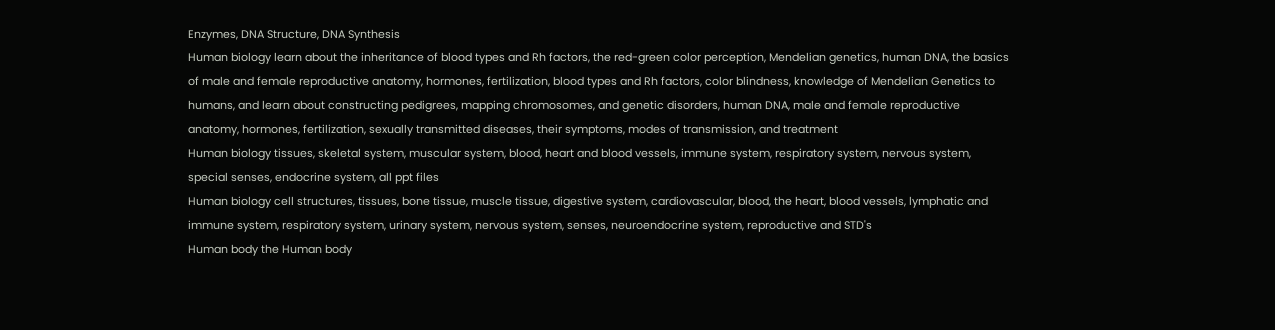Enzymes, DNA Structure, DNA Synthesis
Human biology learn about the inheritance of blood types and Rh factors, the red-green color perception, Mendelian genetics, human DNA, the basics of male and female reproductive anatomy, hormones, fertilization, blood types and Rh factors, color blindness, knowledge of Mendelian Genetics to humans, and learn about constructing pedigrees, mapping chromosomes, and genetic disorders, human DNA, male and female reproductive anatomy, hormones, fertilization, sexually transmitted diseases, their symptoms, modes of transmission, and treatment
Human biology tissues, skeletal system, muscular system, blood, heart and blood vessels, immune system, respiratory system, nervous system, special senses, endocrine system, all ppt files
Human biology cell structures, tissues, bone tissue, muscle tissue, digestive system, cardiovascular, blood, the heart, blood vessels, lymphatic and immune system, respiratory system, urinary system, nervous system, senses, neuroendocrine system, reproductive and STD's
Human body the Human body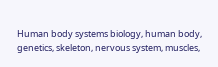Human body systems biology, human body, genetics, skeleton, nervous system, muscles,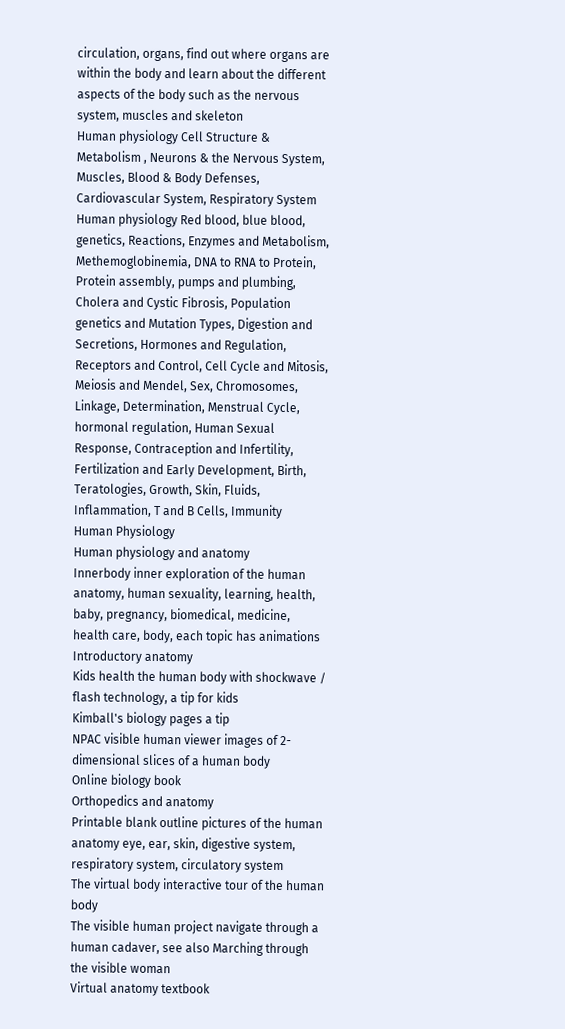circulation, organs, find out where organs are within the body and learn about the different aspects of the body such as the nervous system, muscles and skeleton
Human physiology Cell Structure & Metabolism , Neurons & the Nervous System, Muscles, Blood & Body Defenses, Cardiovascular System, Respiratory System
Human physiology Red blood, blue blood, genetics, Reactions, Enzymes and Metabolism, Methemoglobinemia, DNA to RNA to Protein, Protein assembly, pumps and plumbing, Cholera and Cystic Fibrosis, Population genetics and Mutation Types, Digestion and Secretions, Hormones and Regulation, Receptors and Control, Cell Cycle and Mitosis, Meiosis and Mendel, Sex, Chromosomes, Linkage, Determination, Menstrual Cycle, hormonal regulation, Human Sexual Response, Contraception and Infertility, Fertilization and Early Development, Birth, Teratologies, Growth, Skin, Fluids, Inflammation, T and B Cells, Immunity
Human Physiology
Human physiology and anatomy
Innerbody inner exploration of the human anatomy, human sexuality, learning, health, baby, pregnancy, biomedical, medicine, health care, body, each topic has animations
Introductory anatomy
Kids health the human body with shockwave / flash technology, a tip for kids
Kimball's biology pages a tip
NPAC visible human viewer images of 2-dimensional slices of a human body
Online biology book
Orthopedics and anatomy
Printable blank outline pictures of the human anatomy eye, ear, skin, digestive system, respiratory system, circulatory system
The virtual body interactive tour of the human body
The visible human project navigate through a human cadaver, see also Marching through the visible woman
Virtual anatomy textbook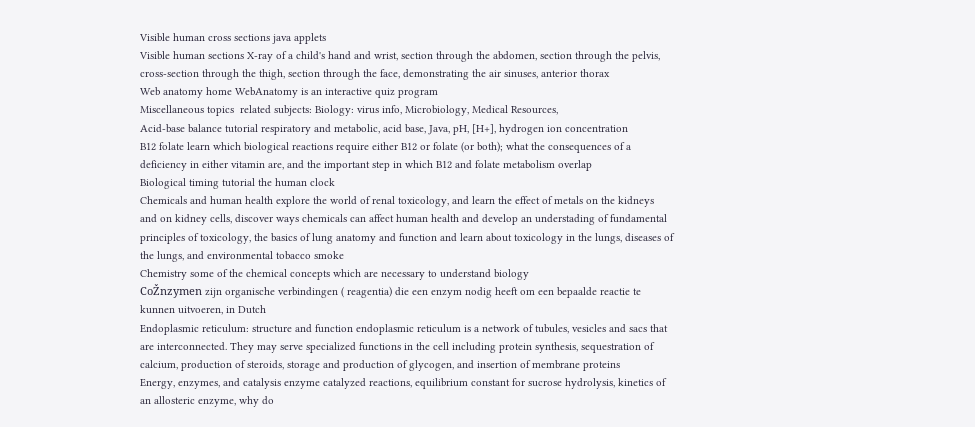Visible human cross sections java applets
Visible human sections X-ray of a child's hand and wrist, section through the abdomen, section through the pelvis, cross-section through the thigh, section through the face, demonstrating the air sinuses, anterior thorax
Web anatomy home WebAnatomy is an interactive quiz program
Miscellaneous topics  related subjects: Biology: virus info, Microbiology, Medical Resources,
Acid-base balance tutorial respiratory and metabolic, acid base, Java, pH, [H+], hydrogen ion concentration
B12 folate learn which biological reactions require either B12 or folate (or both); what the consequences of a deficiency in either vitamin are, and the important step in which B12 and folate metabolism overlap
Biological timing tutorial the human clock
Chemicals and human health explore the world of renal toxicology, and learn the effect of metals on the kidneys and on kidney cells, discover ways chemicals can affect human health and develop an understading of fundamental principles of toxicology, the basics of lung anatomy and function and learn about toxicology in the lungs, diseases of the lungs, and environmental tobacco smoke
Chemistry some of the chemical concepts which are necessary to understand biology
CoŽnzymen zijn organische verbindingen ( reagentia) die een enzym nodig heeft om een bepaalde reactie te kunnen uitvoeren, in Dutch
Endoplasmic reticulum: structure and function endoplasmic reticulum is a network of tubules, vesicles and sacs that are interconnected. They may serve specialized functions in the cell including protein synthesis, sequestration of calcium, production of steroids, storage and production of glycogen, and insertion of membrane proteins
Energy, enzymes, and catalysis enzyme catalyzed reactions, equilibrium constant for sucrose hydrolysis, kinetics of an allosteric enzyme, why do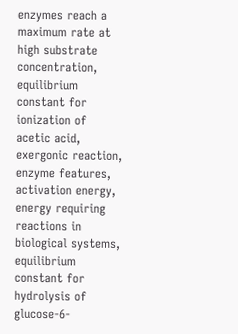enzymes reach a maximum rate at high substrate concentration, equilibrium constant for ionization of acetic acid, exergonic reaction, enzyme features, activation energy, energy requiring reactions in biological systems, equilibrium constant for hydrolysis of glucose-6-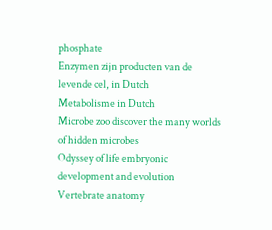phosphate
Enzymen zijn producten van de levende cel, in Dutch
Metabolisme in Dutch
Microbe zoo discover the many worlds of hidden microbes
Odyssey of life embryonic development and evolution
Vertebrate anatomy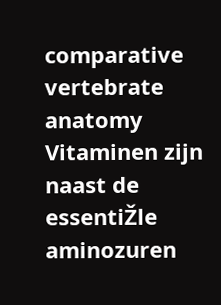comparative vertebrate anatomy
Vitaminen zijn naast de essentiŽle aminozuren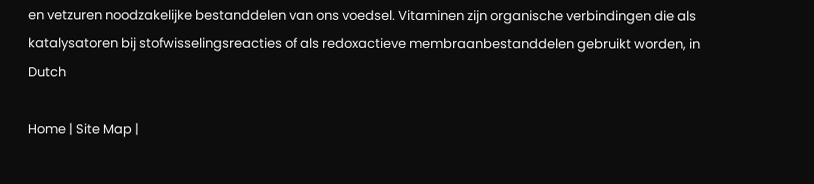en vetzuren noodzakelijke bestanddelen van ons voedsel. Vitaminen zijn organische verbindingen die als katalysatoren bij stofwisselingsreacties of als redoxactieve membraanbestanddelen gebruikt worden, in Dutch

Home | Site Map |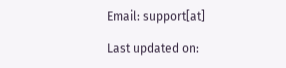Email: support[at]

Last updated on: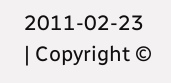2011-02-23 | Copyright ©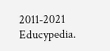2011-2021 Educypedia.